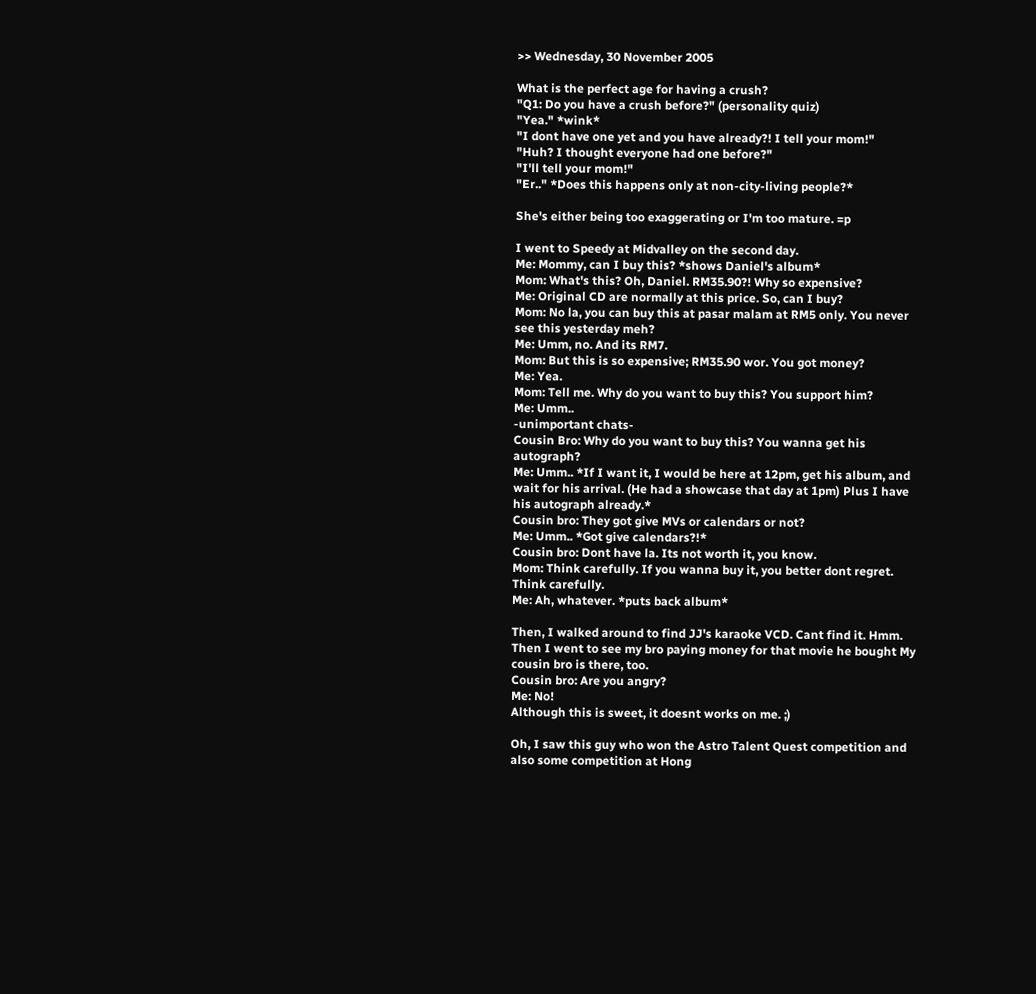>> Wednesday, 30 November 2005

What is the perfect age for having a crush?
"Q1: Do you have a crush before?" (personality quiz)
"Yea." *wink*
"I dont have one yet and you have already?! I tell your mom!"
"Huh? I thought everyone had one before?"
"I'll tell your mom!"
"Er.." *Does this happens only at non-city-living people?*

She's either being too exaggerating or I'm too mature. =p

I went to Speedy at Midvalley on the second day.
Me: Mommy, can I buy this? *shows Daniel's album*
Mom: What's this? Oh, Daniel. RM35.90?! Why so expensive?
Me: Original CD are normally at this price. So, can I buy?
Mom: No la, you can buy this at pasar malam at RM5 only. You never see this yesterday meh?
Me: Umm, no. And its RM7.
Mom: But this is so expensive; RM35.90 wor. You got money?
Me: Yea.
Mom: Tell me. Why do you want to buy this? You support him?
Me: Umm..
-unimportant chats-
Cousin Bro: Why do you want to buy this? You wanna get his autograph?
Me: Umm.. *If I want it, I would be here at 12pm, get his album, and wait for his arrival. (He had a showcase that day at 1pm) Plus I have his autograph already.*
Cousin bro: They got give MVs or calendars or not?
Me: Umm.. *Got give calendars?!*
Cousin bro: Dont have la. Its not worth it, you know.
Mom: Think carefully. If you wanna buy it, you better dont regret. Think carefully.
Me: Ah, whatever. *puts back album*

Then, I walked around to find JJ's karaoke VCD. Cant find it. Hmm. Then I went to see my bro paying money for that movie he bought My cousin bro is there, too.
Cousin bro: Are you angry?
Me: No!
Although this is sweet, it doesnt works on me. ;)

Oh, I saw this guy who won the Astro Talent Quest competition and also some competition at Hong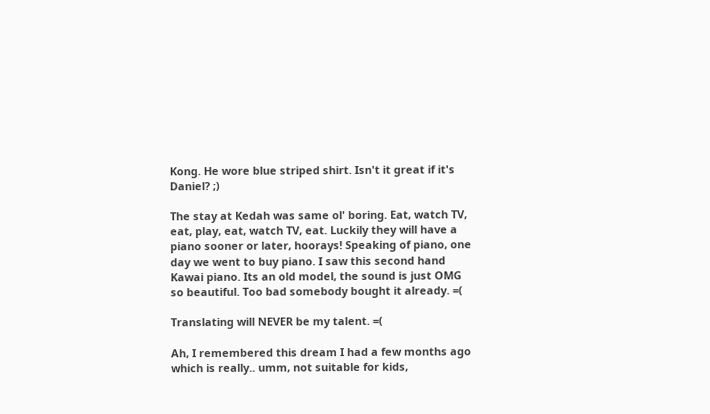Kong. He wore blue striped shirt. Isn't it great if it's Daniel? ;)

The stay at Kedah was same ol' boring. Eat, watch TV, eat, play, eat, watch TV, eat. Luckily they will have a piano sooner or later, hoorays! Speaking of piano, one day we went to buy piano. I saw this second hand Kawai piano. Its an old model, the sound is just OMG so beautiful. Too bad somebody bought it already. =(

Translating will NEVER be my talent. =(

Ah, I remembered this dream I had a few months ago which is really.. umm, not suitable for kids,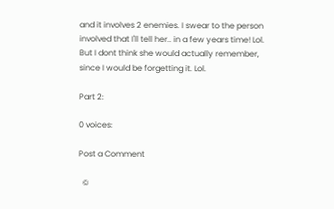and it involves 2 enemies. I swear to the person involved that I'll tell her.. in a few years time! Lol. But I dont think she would actually remember, since I would be forgetting it. Lol.

Part 2:

0 voices:

Post a Comment

  ©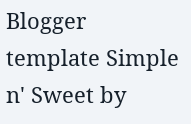Blogger template Simple n' Sweet by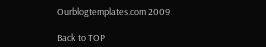Ourblogtemplates.com 2009

Back to TOP